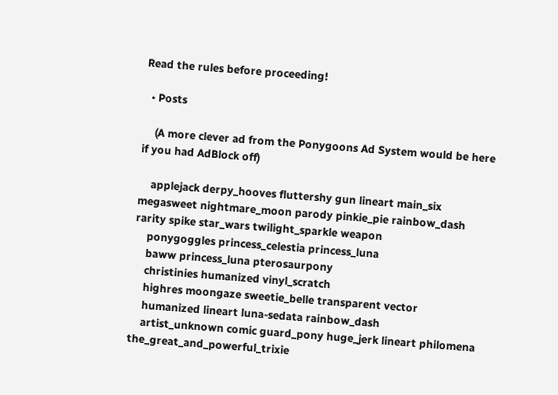Read the rules before proceeding!

  • Posts

    (A more clever ad from the Ponygoons Ad System would be here if you had AdBlock off)

    applejack derpy_hooves fluttershy gun lineart main_six megasweet nightmare_moon parody pinkie_pie rainbow_dash rarity spike star_wars twilight_sparkle weapon
    ponygoggles princess_celestia princess_luna
    baww princess_luna pterosaurpony
    christinies humanized vinyl_scratch
    highres moongaze sweetie_belle transparent vector
    humanized lineart luna-sedata rainbow_dash
    artist_unknown comic guard_pony huge_jerk lineart philomena the_great_and_powerful_trixie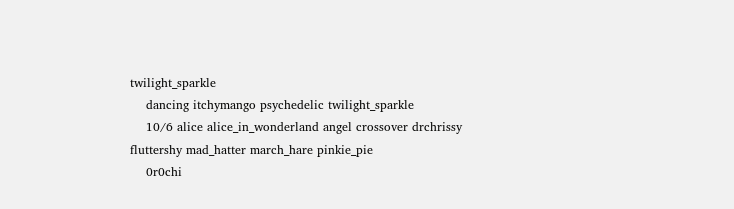twilight_sparkle
    dancing itchymango psychedelic twilight_sparkle
    10/6 alice alice_in_wonderland angel crossover drchrissy fluttershy mad_hatter march_hare pinkie_pie
    0r0chi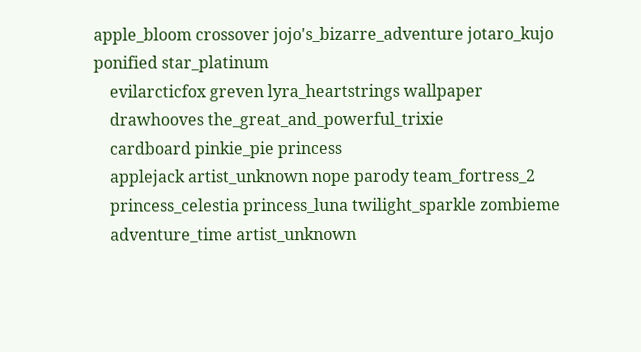apple_bloom crossover jojo's_bizarre_adventure jotaro_kujo ponified star_platinum
    evilarcticfox greven lyra_heartstrings wallpaper
    drawhooves the_great_and_powerful_trixie
    cardboard pinkie_pie princess
    applejack artist_unknown nope parody team_fortress_2
    princess_celestia princess_luna twilight_sparkle zombieme
    adventure_time artist_unknown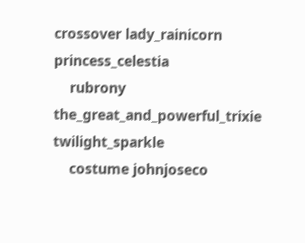crossover lady_rainicorn princess_celestia
    rubrony the_great_and_powerful_trixie twilight_sparkle
    costume johnjoseco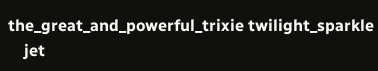the_great_and_powerful_trixie twilight_sparkle
    jet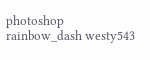photoshop rainbow_dash westy543